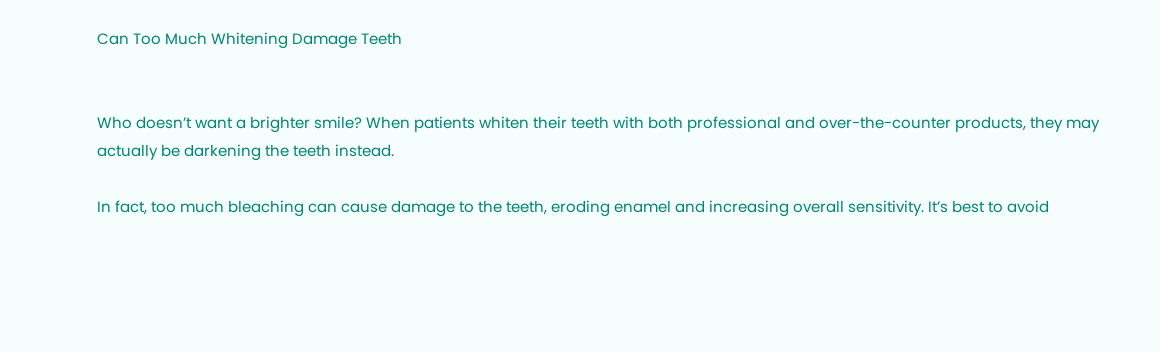Can Too Much Whitening Damage Teeth


Who doesn’t want a brighter smile? When patients whiten their teeth with both professional and over-the-counter products, they may actually be darkening the teeth instead.

In fact, too much bleaching can cause damage to the teeth, eroding enamel and increasing overall sensitivity. It’s best to avoid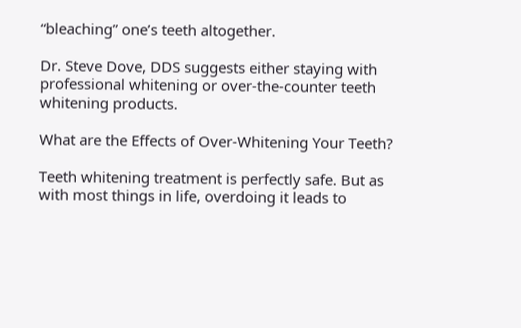“bleaching” one’s teeth altogether.

Dr. Steve Dove, DDS suggests either staying with professional whitening or over-the-counter teeth whitening products.

What are the Effects of Over-Whitening Your Teeth?

Teeth whitening treatment is perfectly safe. But as with most things in life, overdoing it leads to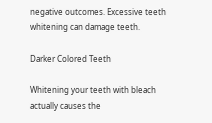negative outcomes. Excessive teeth whitening can damage teeth.

Darker Colored Teeth

Whitening your teeth with bleach actually causes the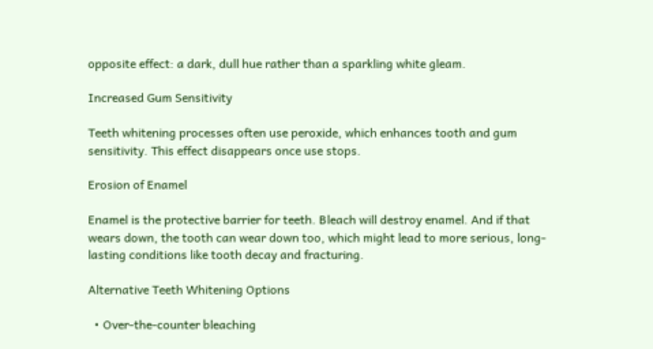opposite effect: a dark, dull hue rather than a sparkling white gleam.

Increased Gum Sensitivity

Teeth whitening processes often use peroxide, which enhances tooth and gum sensitivity. This effect disappears once use stops.

Erosion of Enamel

Enamel is the protective barrier for teeth. Bleach will destroy enamel. And if that wears down, the tooth can wear down too, which might lead to more serious, long-lasting conditions like tooth decay and fracturing.

Alternative Teeth Whitening Options

  • Over-the-counter bleaching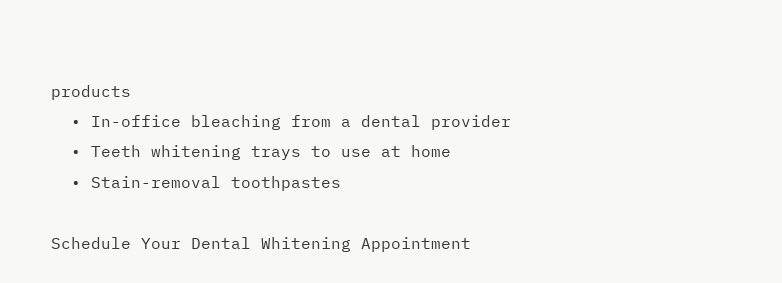products
  • In-office bleaching from a dental provider
  • Teeth whitening trays to use at home
  • Stain-removal toothpastes

Schedule Your Dental Whitening Appointment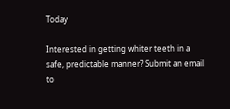Today

Interested in getting whiter teeth in a safe, predictable manner? Submit an email to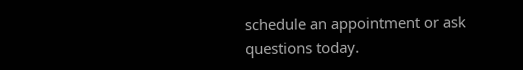schedule an appointment or ask questions today.